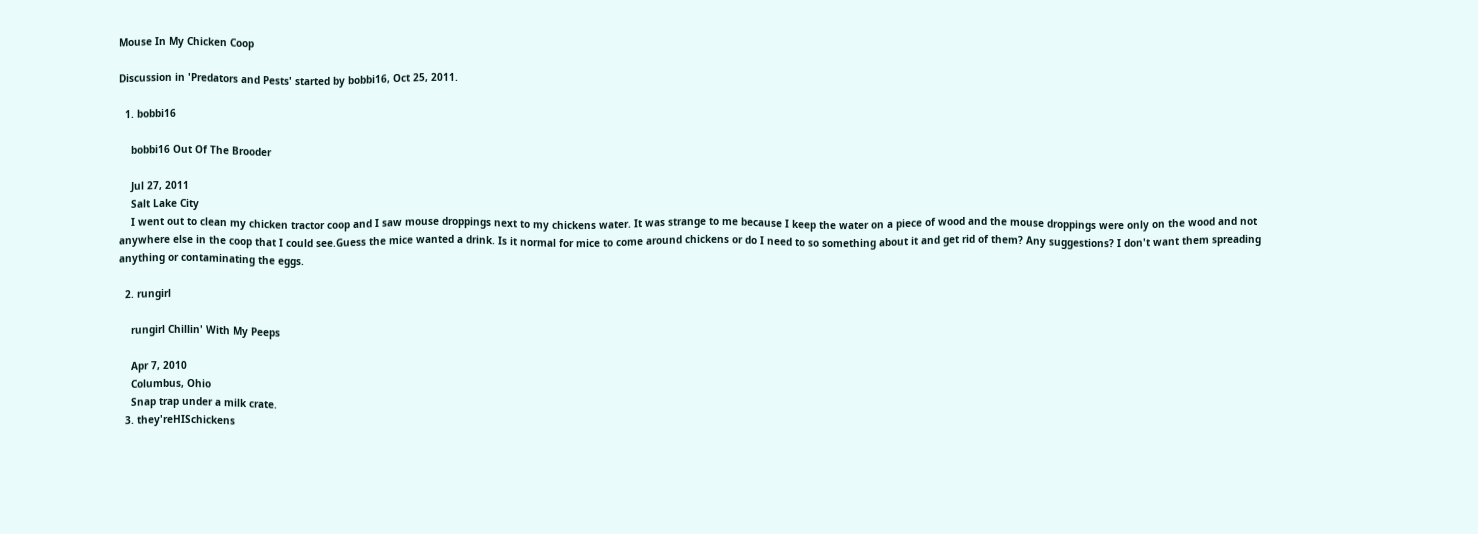Mouse In My Chicken Coop

Discussion in 'Predators and Pests' started by bobbi16, Oct 25, 2011.

  1. bobbi16

    bobbi16 Out Of The Brooder

    Jul 27, 2011
    Salt Lake City
    I went out to clean my chicken tractor coop and I saw mouse droppings next to my chickens water. It was strange to me because I keep the water on a piece of wood and the mouse droppings were only on the wood and not anywhere else in the coop that I could see.Guess the mice wanted a drink. Is it normal for mice to come around chickens or do I need to so something about it and get rid of them? Any suggestions? I don't want them spreading anything or contaminating the eggs.

  2. rungirl

    rungirl Chillin' With My Peeps

    Apr 7, 2010
    Columbus, Ohio
    Snap trap under a milk crate.
  3. they'reHISchickens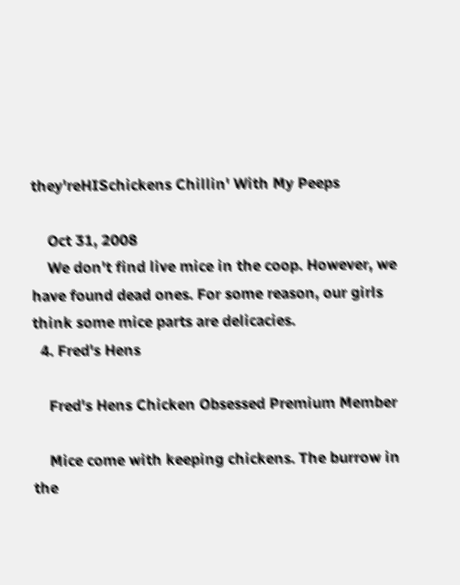they'reHISchickens Chillin' With My Peeps

    Oct 31, 2008
    We don't find live mice in the coop. However, we have found dead ones. For some reason, our girls think some mice parts are delicacies.
  4. Fred's Hens

    Fred's Hens Chicken Obsessed Premium Member

    Mice come with keeping chickens. The burrow in the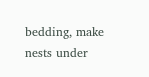bedding, make nests under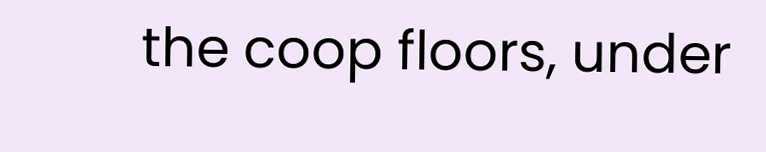the coop floors, under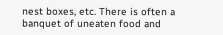nest boxes, etc. There is often a banquet of uneaten food and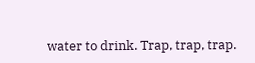water to drink. Trap, trap, trap.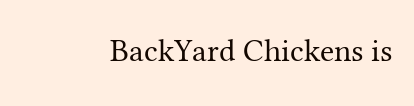BackYard Chickens is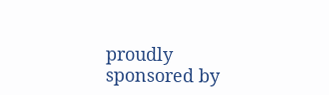proudly sponsored by